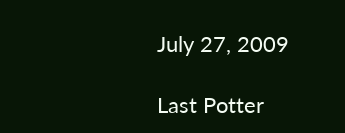July 27, 2009

Last Potter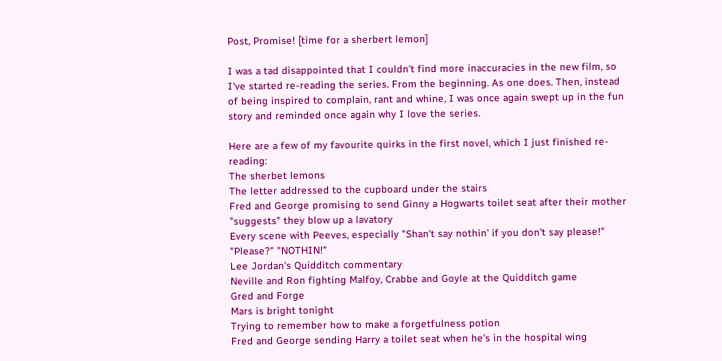Post, Promise! [time for a sherbert lemon]

I was a tad disappointed that I couldn't find more inaccuracies in the new film, so I've started re-reading the series. From the beginning. As one does. Then, instead of being inspired to complain, rant and whine, I was once again swept up in the fun story and reminded once again why I love the series.

Here are a few of my favourite quirks in the first novel, which I just finished re-reading:
The sherbet lemons
The letter addressed to the cupboard under the stairs
Fred and George promising to send Ginny a Hogwarts toilet seat after their mother "suggests" they blow up a lavatory
Every scene with Peeves, especially "Shan't say nothin' if you don't say please!" "Please?" "NOTHIN!"
Lee Jordan's Quidditch commentary
Neville and Ron fighting Malfoy, Crabbe and Goyle at the Quidditch game
Gred and Forge
Mars is bright tonight
Trying to remember how to make a forgetfulness potion
Fred and George sending Harry a toilet seat when he's in the hospital wing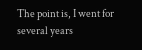The point is, I went for several years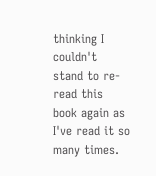thinking I couldn't stand to re-read this book again as I've read it so many times.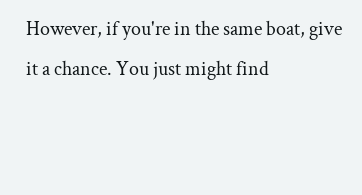However, if you're in the same boat, give it a chance. You just might find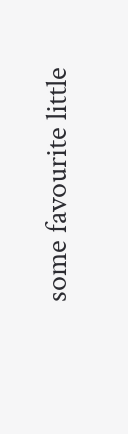some favourite little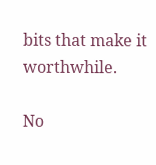bits that make it worthwhile.

No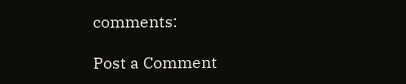comments:

Post a Comment